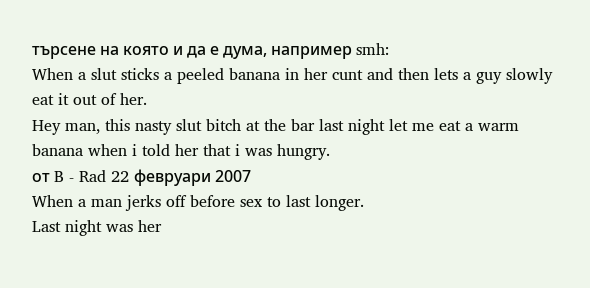търсене на която и да е дума, например smh:
When a slut sticks a peeled banana in her cunt and then lets a guy slowly eat it out of her.
Hey man, this nasty slut bitch at the bar last night let me eat a warm banana when i told her that i was hungry.
от B - Rad 22 февруари 2007
When a man jerks off before sex to last longer.
Last night was her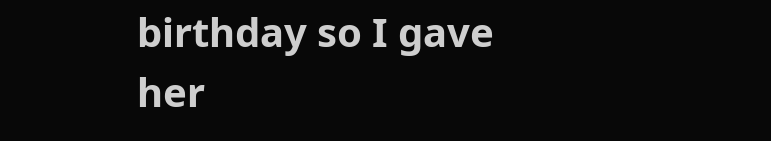birthday so I gave her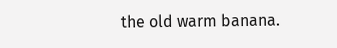the old warm banana.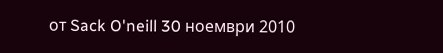от Sack O'neill 30 ноември 2010